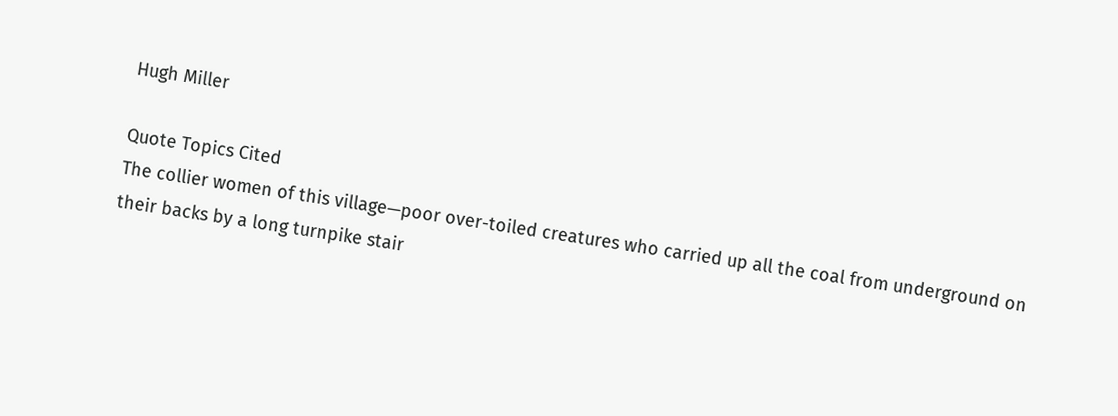Hugh Miller

Quote Topics Cited
The collier women of this village—poor over-toiled creatures who carried up all the coal from underground on their backs by a long turnpike stair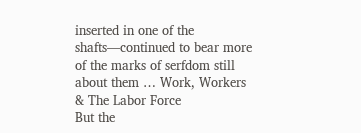inserted in one of the shafts—continued to bear more of the marks of serfdom still about them … Work, Workers & The Labor Force
But the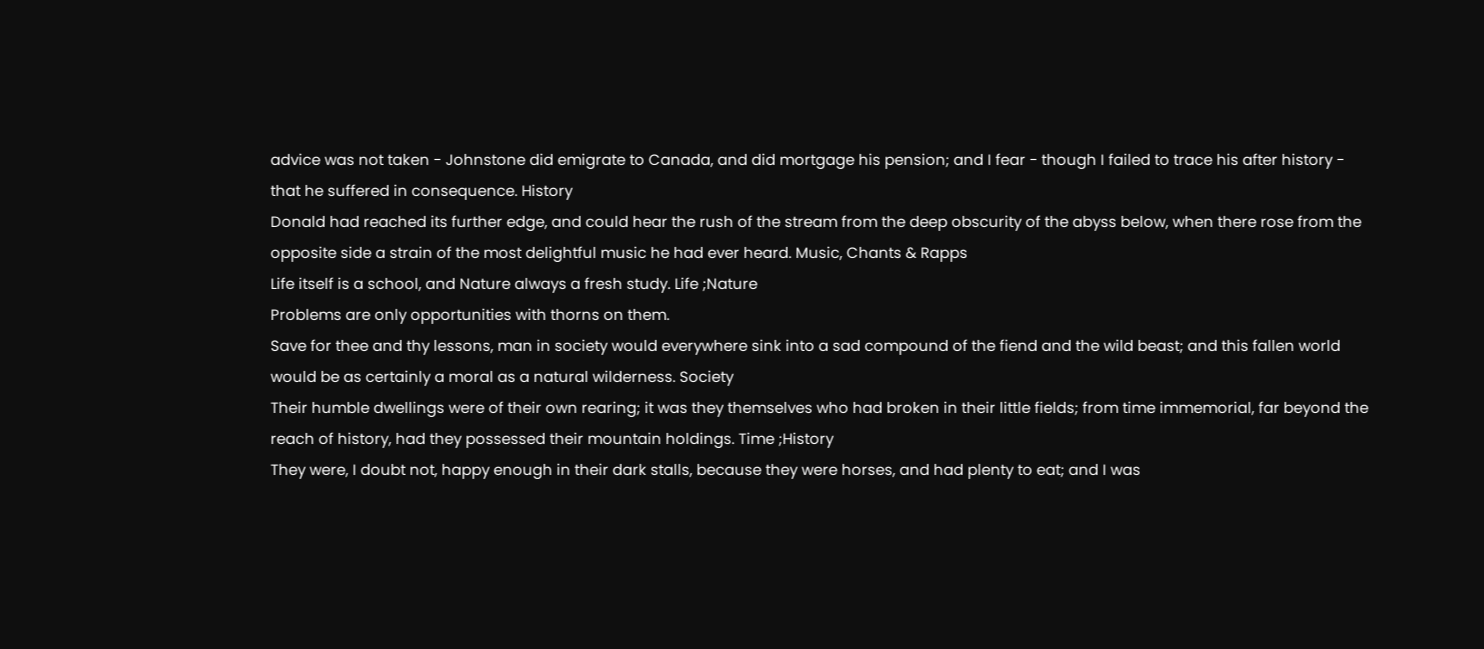advice was not taken - Johnstone did emigrate to Canada, and did mortgage his pension; and I fear - though I failed to trace his after history - that he suffered in consequence. History
Donald had reached its further edge, and could hear the rush of the stream from the deep obscurity of the abyss below, when there rose from the opposite side a strain of the most delightful music he had ever heard. Music, Chants & Rapps
Life itself is a school, and Nature always a fresh study. Life ;Nature
Problems are only opportunities with thorns on them.
Save for thee and thy lessons, man in society would everywhere sink into a sad compound of the fiend and the wild beast; and this fallen world would be as certainly a moral as a natural wilderness. Society
Their humble dwellings were of their own rearing; it was they themselves who had broken in their little fields; from time immemorial, far beyond the reach of history, had they possessed their mountain holdings. Time ;History
They were, I doubt not, happy enough in their dark stalls, because they were horses, and had plenty to eat; and I was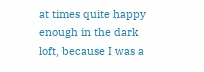at times quite happy enough in the dark loft, because I was a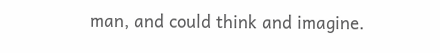man, and could think and imagine.